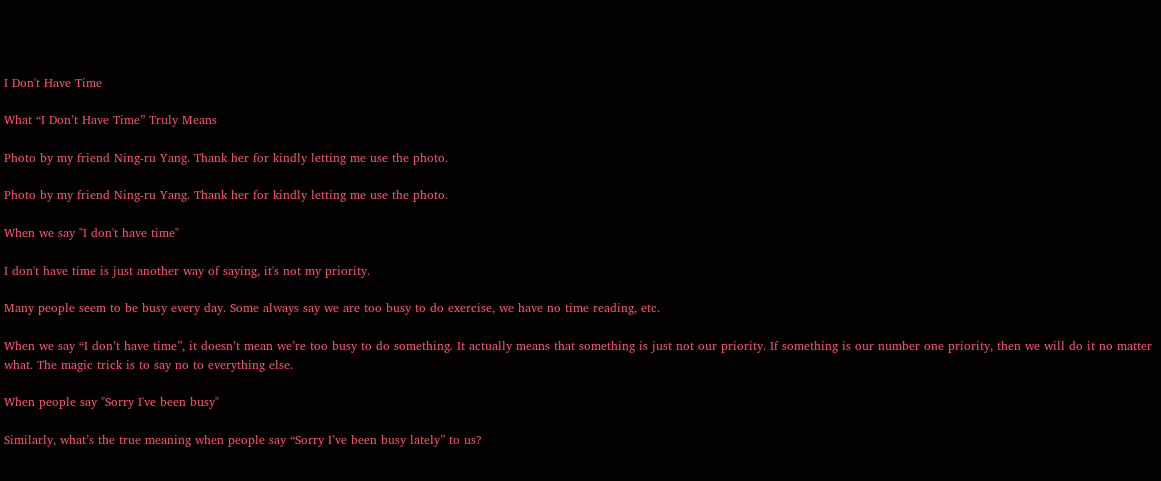I Don't Have Time

What “I Don’t Have Time” Truly Means

Photo by my friend Ning-ru Yang. Thank her for kindly letting me use the photo.

Photo by my friend Ning-ru Yang. Thank her for kindly letting me use the photo.

When we say "I don't have time"

I don't have time is just another way of saying, it's not my priority.

Many people seem to be busy every day. Some always say we are too busy to do exercise, we have no time reading, etc.

When we say “I don’t have time”, it doesn’t mean we’re too busy to do something. It actually means that something is just not our priority. If something is our number one priority, then we will do it no matter what. The magic trick is to say no to everything else.

When people say "Sorry I've been busy"

Similarly, what’s the true meaning when people say “Sorry I’ve been busy lately” to us?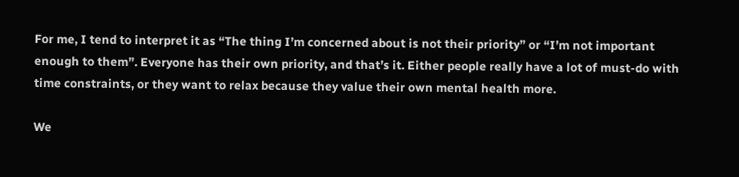For me, I tend to interpret it as “The thing I’m concerned about is not their priority” or “I’m not important enough to them”. Everyone has their own priority, and that’s it. Either people really have a lot of must-do with time constraints, or they want to relax because they value their own mental health more.

We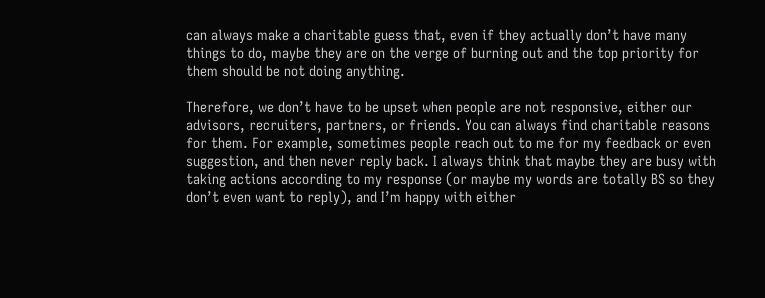can always make a charitable guess that, even if they actually don’t have many things to do, maybe they are on the verge of burning out and the top priority for them should be not doing anything.

Therefore, we don’t have to be upset when people are not responsive, either our advisors, recruiters, partners, or friends. You can always find charitable reasons for them. For example, sometimes people reach out to me for my feedback or even suggestion, and then never reply back. I always think that maybe they are busy with taking actions according to my response (or maybe my words are totally BS so they don’t even want to reply), and I’m happy with either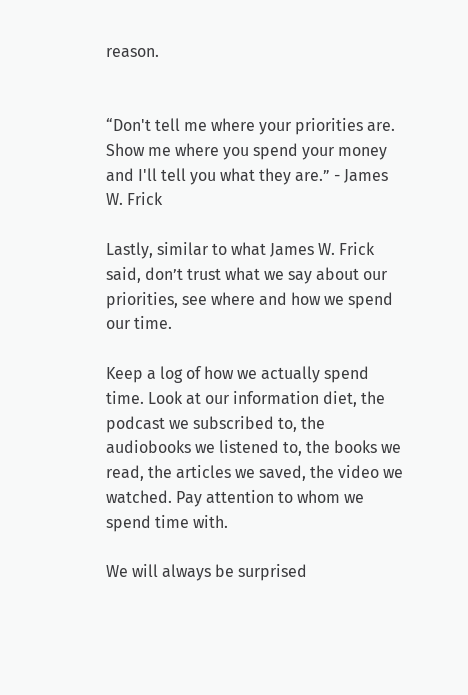reason.


“Don't tell me where your priorities are. Show me where you spend your money and I'll tell you what they are.” - James W. Frick

Lastly, similar to what James W. Frick said, don’t trust what we say about our priorities, see where and how we spend our time.

Keep a log of how we actually spend time. Look at our information diet, the podcast we subscribed to, the audiobooks we listened to, the books we read, the articles we saved, the video we watched. Pay attention to whom we spend time with.

We will always be surprised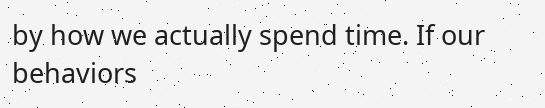by how we actually spend time. If our behaviors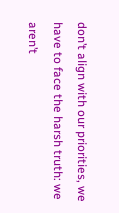don’t align with our priorities, we have to face the harsh truth: we aren’t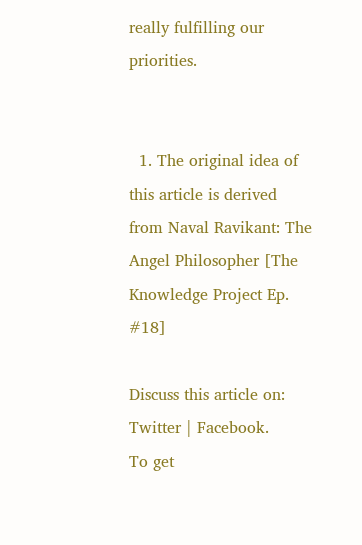really fulfilling our priorities.


  1. The original idea of this article is derived from Naval Ravikant: The Angel Philosopher [The Knowledge Project Ep. #18]

Discuss this article on: Twitter | Facebook.
To get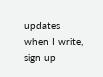updates when I write, sign up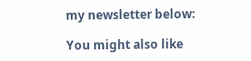my newsletter below:

You might also like